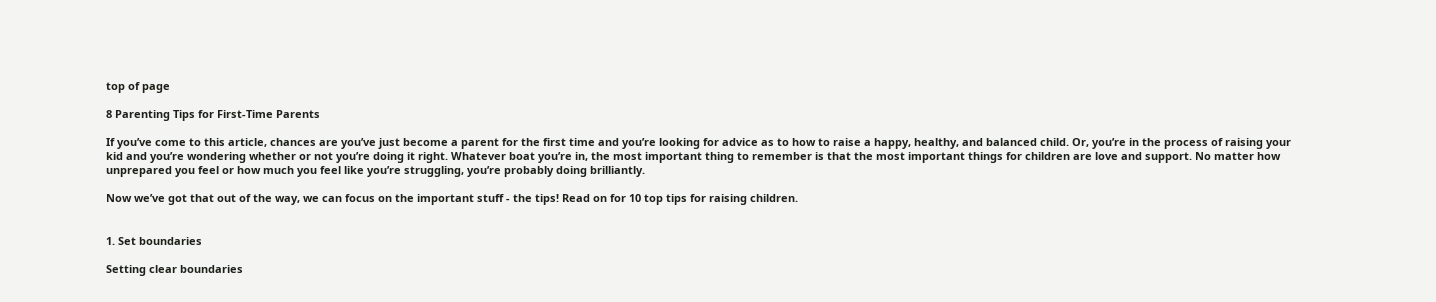top of page

8 Parenting Tips for First-Time Parents

If you’ve come to this article, chances are you’ve just become a parent for the first time and you’re looking for advice as to how to raise a happy, healthy, and balanced child. Or, you’re in the process of raising your kid and you’re wondering whether or not you’re doing it right. Whatever boat you’re in, the most important thing to remember is that the most important things for children are love and support. No matter how unprepared you feel or how much you feel like you’re struggling, you’re probably doing brilliantly.

Now we’ve got that out of the way, we can focus on the important stuff - the tips! Read on for 10 top tips for raising children.


1. Set boundaries

Setting clear boundaries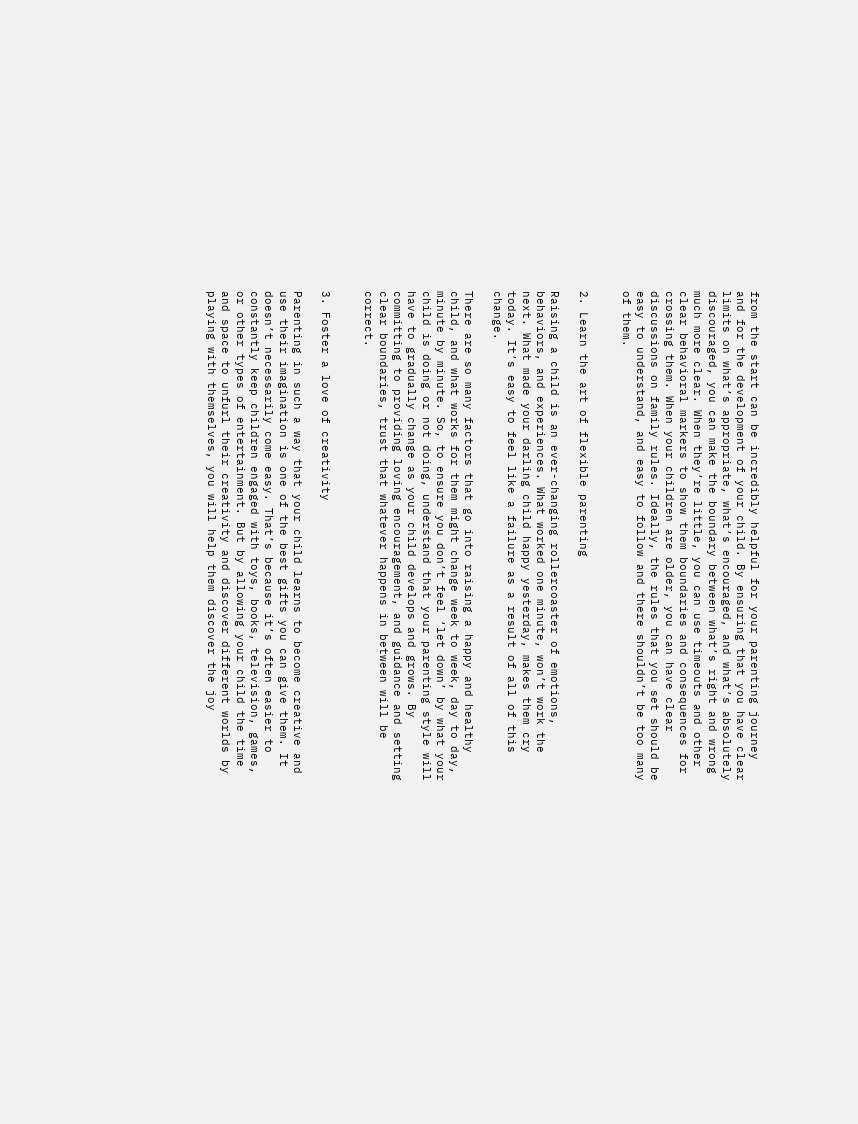from the start can be incredibly helpful for your parenting journey and for the development of your child. By ensuring that you have clear limits on what’s appropriate, what’s encouraged, and what’s absolutely discouraged, you can make the boundary between what’s right and wrong much more clear. When they’re little, you can use timeouts and other clear behavioral markers to show them boundaries and consequences for crossing them. When your children are older, you can have clear discussions on family rules. Ideally, the rules that you set should be easy to understand, and easy to follow and there shouldn’t be too many of them.


2. Learn the art of flexible parenting

Raising a child is an ever-changing rollercoaster of emotions, behaviors, and experiences. What worked one minute, won’t work the next. What made your darling child happy yesterday, makes them cry today. It’s easy to feel like a failure as a result of all of this change.

There are so many factors that go into raising a happy and healthy child, and what works for them might change week to week, day to day, minute by minute. So, to ensure you don’t feel ‘let down’ by what your child is doing or not doing, understand that your parenting style will have to gradually change as your child develops and grows. By committing to providing loving encouragement, and guidance and setting clear boundaries, trust that whatever happens in between will be correct.


3. Foster a love of creativity

Parenting in such a way that your child learns to become creative and use their imagination is one of the best gifts you can give them. It doesn’t necessarily come easy. That’s because it’s often easier to constantly keep children engaged with toys, books, television, games, or other types of entertainment. But by allowing your child the time and space to unfurl their creativity and discover different worlds by playing with themselves, you will help them discover the joy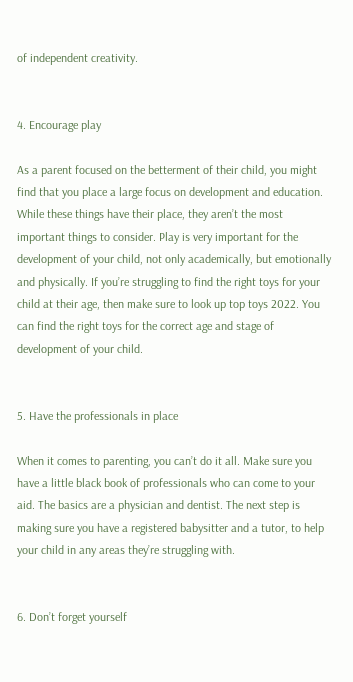of independent creativity.


4. Encourage play

As a parent focused on the betterment of their child, you might find that you place a large focus on development and education. While these things have their place, they aren’t the most important things to consider. Play is very important for the development of your child, not only academically, but emotionally and physically. If you’re struggling to find the right toys for your child at their age, then make sure to look up top toys 2022. You can find the right toys for the correct age and stage of development of your child.


5. Have the professionals in place

When it comes to parenting, you can’t do it all. Make sure you have a little black book of professionals who can come to your aid. The basics are a physician and dentist. The next step is making sure you have a registered babysitter and a tutor, to help your child in any areas they’re struggling with.


6. Don’t forget yourself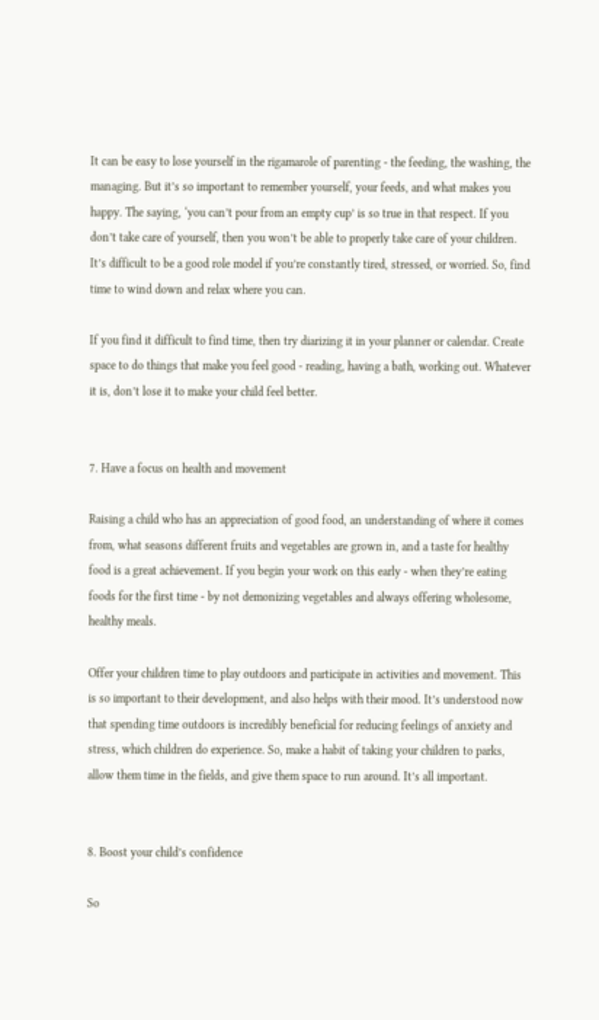It can be easy to lose yourself in the rigamarole of parenting - the feeding, the washing, the managing. But it’s so important to remember yourself, your feeds, and what makes you happy. The saying, ‘you can’t pour from an empty cup’ is so true in that respect. If you don’t take care of yourself, then you won’t be able to properly take care of your children. It’s difficult to be a good role model if you’re constantly tired, stressed, or worried. So, find time to wind down and relax where you can.

If you find it difficult to find time, then try diarizing it in your planner or calendar. Create space to do things that make you feel good - reading, having a bath, working out. Whatever it is, don’t lose it to make your child feel better.


7. Have a focus on health and movement

Raising a child who has an appreciation of good food, an understanding of where it comes from, what seasons different fruits and vegetables are grown in, and a taste for healthy food is a great achievement. If you begin your work on this early - when they’re eating foods for the first time - by not demonizing vegetables and always offering wholesome, healthy meals.

Offer your children time to play outdoors and participate in activities and movement. This is so important to their development, and also helps with their mood. It’s understood now that spending time outdoors is incredibly beneficial for reducing feelings of anxiety and stress, which children do experience. So, make a habit of taking your children to parks, allow them time in the fields, and give them space to run around. It’s all important.


8. Boost your child’s confidence

So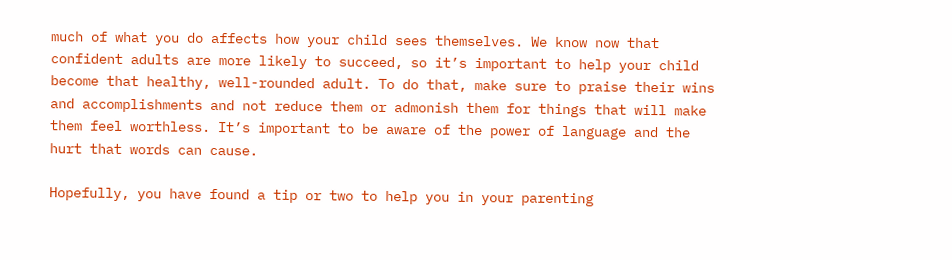much of what you do affects how your child sees themselves. We know now that confident adults are more likely to succeed, so it’s important to help your child become that healthy, well-rounded adult. To do that, make sure to praise their wins and accomplishments and not reduce them or admonish them for things that will make them feel worthless. It’s important to be aware of the power of language and the hurt that words can cause.

Hopefully, you have found a tip or two to help you in your parenting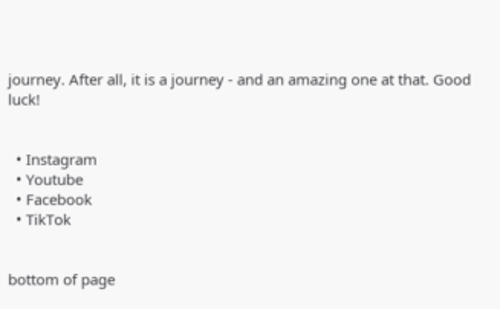journey. After all, it is a journey - and an amazing one at that. Good luck!


  • Instagram
  • Youtube
  • Facebook
  • TikTok


bottom of page